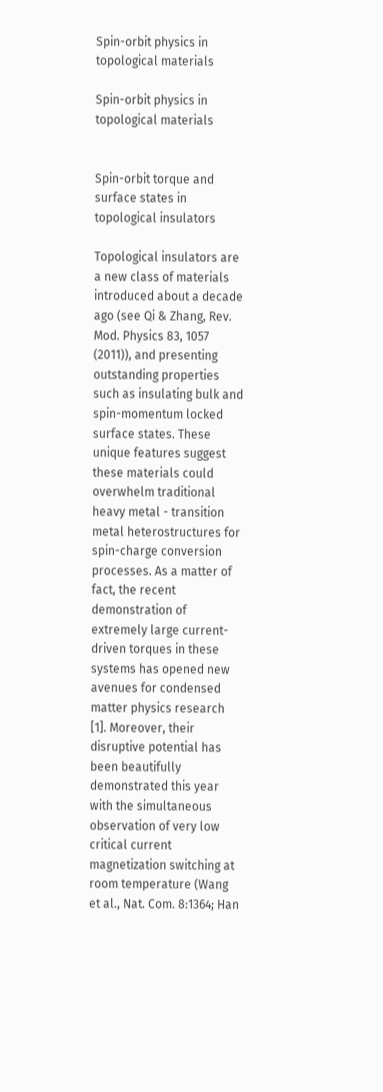Spin-orbit physics in topological materials

Spin-orbit physics in topological materials


Spin-orbit torque and surface states in topological insulators

Topological insulators are a new class of materials introduced about a decade ago (see Qi & Zhang, Rev. Mod. Physics 83, 1057 (2011)), and presenting outstanding properties such as insulating bulk and spin-momentum locked surface states. These unique features suggest these materials could overwhelm traditional heavy metal - transition metal heterostructures for spin-charge conversion processes. As a matter of fact, the recent demonstration of extremely large current-driven torques in these systems has opened new avenues for condensed matter physics research [1]. Moreover, their disruptive potential has been beautifully demonstrated this year with the simultaneous observation of very low critical current magnetization switching at room temperature (Wang et al., Nat. Com. 8:1364; Han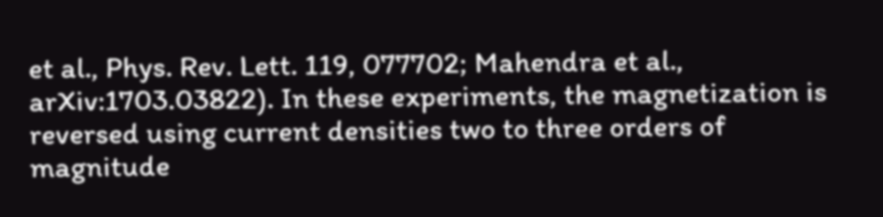et al., Phys. Rev. Lett. 119, 077702; Mahendra et al., arXiv:1703.03822). In these experiments, the magnetization is reversed using current densities two to three orders of magnitude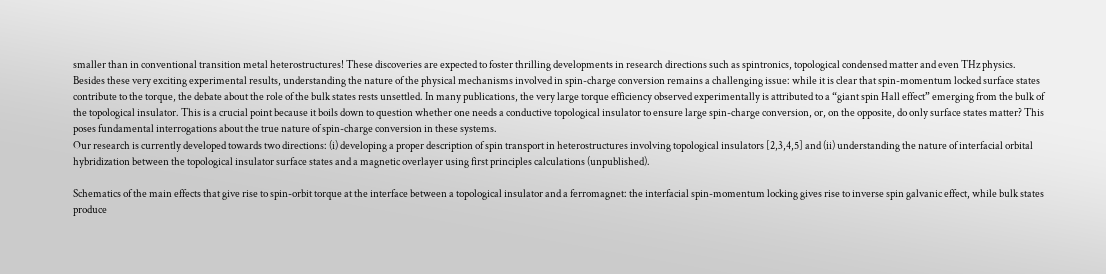smaller than in conventional transition metal heterostructures! These discoveries are expected to foster thrilling developments in research directions such as spintronics, topological condensed matter and even THz physics.
Besides these very exciting experimental results, understanding the nature of the physical mechanisms involved in spin-charge conversion remains a challenging issue: while it is clear that spin-momentum locked surface states contribute to the torque, the debate about the role of the bulk states rests unsettled. In many publications, the very large torque efficiency observed experimentally is attributed to a “giant spin Hall effect” emerging from the bulk of the topological insulator. This is a crucial point because it boils down to question whether one needs a conductive topological insulator to ensure large spin-charge conversion, or, on the opposite, do only surface states matter? This poses fundamental interrogations about the true nature of spin-charge conversion in these systems.
Our research is currently developed towards two directions: (i) developing a proper description of spin transport in heterostructures involving topological insulators [2,3,4,5] and (ii) understanding the nature of interfacial orbital hybridization between the topological insulator surface states and a magnetic overlayer using first principles calculations (unpublished).

Schematics of the main effects that give rise to spin-orbit torque at the interface between a topological insulator and a ferromagnet: the interfacial spin-momentum locking gives rise to inverse spin galvanic effect, while bulk states produce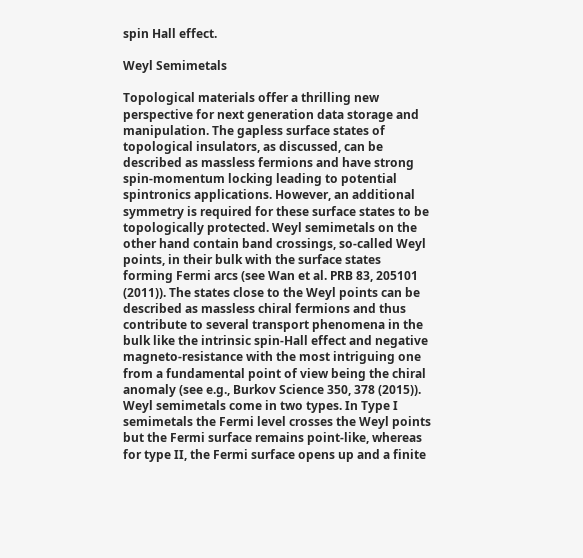spin Hall effect.

Weyl Semimetals

Topological materials offer a thrilling new perspective for next generation data storage and manipulation. The gapless surface states of topological insulators, as discussed, can be described as massless fermions and have strong spin-momentum locking leading to potential spintronics applications. However, an additional symmetry is required for these surface states to be topologically protected. Weyl semimetals on the other hand contain band crossings, so-called Weyl points, in their bulk with the surface states forming Fermi arcs (see Wan et al. PRB 83, 205101 (2011)). The states close to the Weyl points can be described as massless chiral fermions and thus contribute to several transport phenomena in the bulk like the intrinsic spin-Hall effect and negative magneto-resistance with the most intriguing one from a fundamental point of view being the chiral anomaly (see e.g., Burkov Science 350, 378 (2015)).
Weyl semimetals come in two types. In Type I semimetals the Fermi level crosses the Weyl points but the Fermi surface remains point-like, whereas for type II, the Fermi surface opens up and a finite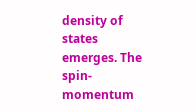density of states emerges. The spin-momentum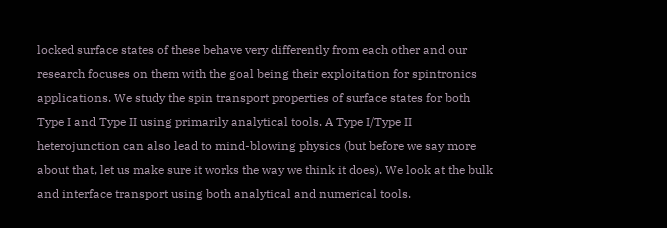locked surface states of these behave very differently from each other and our research focuses on them with the goal being their exploitation for spintronics applications. We study the spin transport properties of surface states for both Type I and Type II using primarily analytical tools. A Type I/Type II heterojunction can also lead to mind-blowing physics (but before we say more about that, let us make sure it works the way we think it does). We look at the bulk and interface transport using both analytical and numerical tools.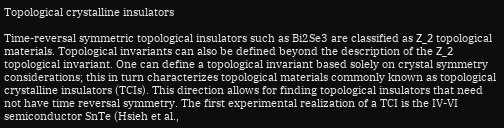Topological crystalline insulators

Time-reversal symmetric topological insulators such as Bi2Se3 are classified as Ζ_2 topological materials. Topological invariants can also be defined beyond the description of the Ζ_2 topological invariant. One can define a topological invariant based solely on crystal symmetry considerations; this in turn characterizes topological materials commonly known as topological crystalline insulators (TCIs). This direction allows for finding topological insulators that need not have time reversal symmetry. The first experimental realization of a TCI is the IV-VI semiconductor SnTe (Hsieh et al.,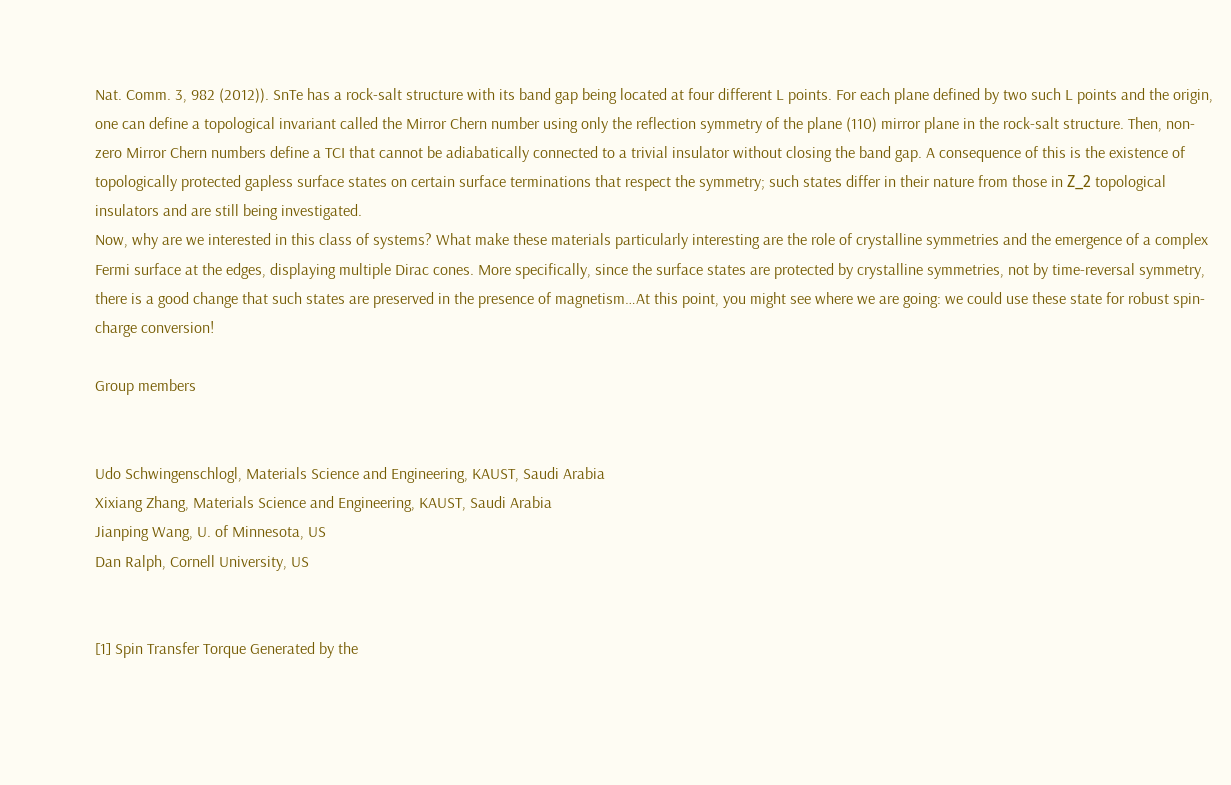Nat. Comm. 3, 982 (2012)). SnTe has a rock-salt structure with its band gap being located at four different L points. For each plane defined by two such L points and the origin, one can define a topological invariant called the Mirror Chern number using only the reflection symmetry of the plane (110) mirror plane in the rock-salt structure. Then, non-zero Mirror Chern numbers define a TCI that cannot be adiabatically connected to a trivial insulator without closing the band gap. A consequence of this is the existence of topologically protected gapless surface states on certain surface terminations that respect the symmetry; such states differ in their nature from those in Ζ_2 topological insulators and are still being investigated.
Now, why are we interested in this class of systems? What make these materials particularly interesting are the role of crystalline symmetries and the emergence of a complex Fermi surface at the edges, displaying multiple Dirac cones. More specifically, since the surface states are protected by crystalline symmetries, not by time-reversal symmetry, there is a good change that such states are preserved in the presence of magnetism…At this point, you might see where we are going: we could use these state for robust spin-charge conversion!

Group members


Udo Schwingenschlogl, Materials Science and Engineering, KAUST, Saudi Arabia
Xixiang Zhang, Materials Science and Engineering, KAUST, Saudi Arabia
Jianping Wang, U. of Minnesota, US
Dan Ralph, Cornell University, US


[1] Spin Transfer Torque Generated by the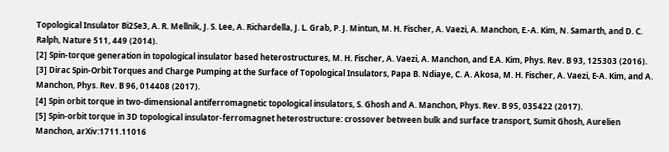Topological Insulator Bi2Se3, A. R. Mellnik, J. S. Lee, A. Richardella, J. L. Grab, P. J. Mintun, M. H. Fischer, A. Vaezi, A. Manchon, E.-A. Kim, N. Samarth, and D. C. Ralph, Nature 511, 449 (2014).
[2] Spin-torque generation in topological insulator based heterostructures, M. H. Fischer, A. Vaezi, A. Manchon, and E.A. Kim, Phys. Rev. B 93, 125303 (2016).
[3] Dirac Spin-Orbit Torques and Charge Pumping at the Surface of Topological Insulators, Papa B. Ndiaye, C. A. Akosa, M. H. Fischer, A. Vaezi, E-A. Kim, and A. Manchon, Phys. Rev. B 96, 014408 (2017).
[4] Spin orbit torque in two-dimensional antiferromagnetic topological insulators, S. Ghosh and A. Manchon, Phys. Rev. B 95, 035422 (2017).
[5] Spin-orbit torque in 3D topological insulator-ferromagnet heterostructure: crossover between bulk and surface transport, Sumit Ghosh, Aurelien Manchon, arXiv:1711.11016